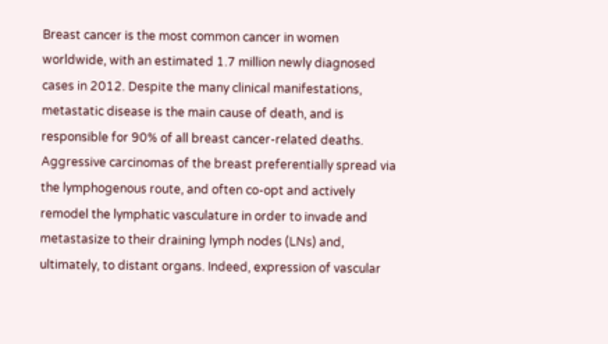Breast cancer is the most common cancer in women worldwide, with an estimated 1.7 million newly diagnosed cases in 2012. Despite the many clinical manifestations, metastatic disease is the main cause of death, and is responsible for 90% of all breast cancer-related deaths. Aggressive carcinomas of the breast preferentially spread via the lymphogenous route, and often co-opt and actively remodel the lymphatic vasculature in order to invade and metastasize to their draining lymph nodes (LNs) and, ultimately, to distant organs. Indeed, expression of vascular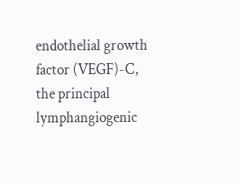endothelial growth factor (VEGF)-C, the principal lymphangiogenic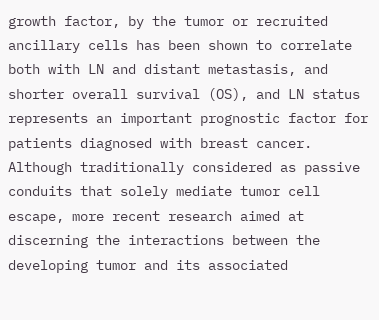growth factor, by the tumor or recruited ancillary cells has been shown to correlate both with LN and distant metastasis, and shorter overall survival (OS), and LN status represents an important prognostic factor for patients diagnosed with breast cancer. Although traditionally considered as passive conduits that solely mediate tumor cell escape, more recent research aimed at discerning the interactions between the developing tumor and its associated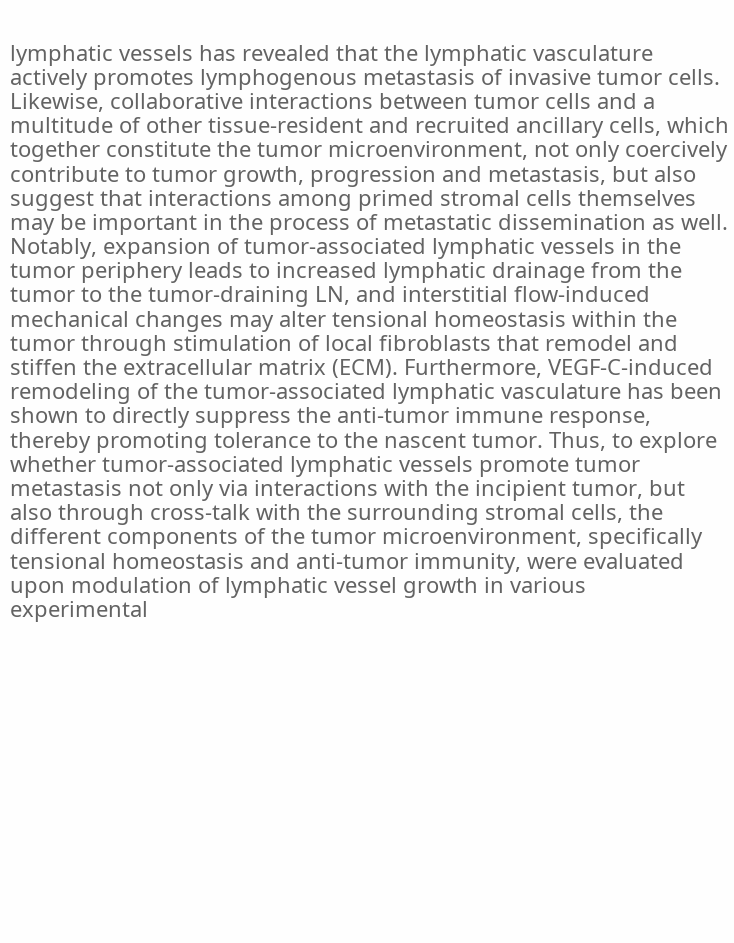lymphatic vessels has revealed that the lymphatic vasculature actively promotes lymphogenous metastasis of invasive tumor cells. Likewise, collaborative interactions between tumor cells and a multitude of other tissue-resident and recruited ancillary cells, which together constitute the tumor microenvironment, not only coercively contribute to tumor growth, progression and metastasis, but also suggest that interactions among primed stromal cells themselves may be important in the process of metastatic dissemination as well. Notably, expansion of tumor-associated lymphatic vessels in the tumor periphery leads to increased lymphatic drainage from the tumor to the tumor-draining LN, and interstitial flow-induced mechanical changes may alter tensional homeostasis within the tumor through stimulation of local fibroblasts that remodel and stiffen the extracellular matrix (ECM). Furthermore, VEGF-C-induced remodeling of the tumor-associated lymphatic vasculature has been shown to directly suppress the anti-tumor immune response, thereby promoting tolerance to the nascent tumor. Thus, to explore whether tumor-associated lymphatic vessels promote tumor metastasis not only via interactions with the incipient tumor, but also through cross-talk with the surrounding stromal cells, the different components of the tumor microenvironment, specifically tensional homeostasis and anti-tumor immunity, were evaluated upon modulation of lymphatic vessel growth in various experimental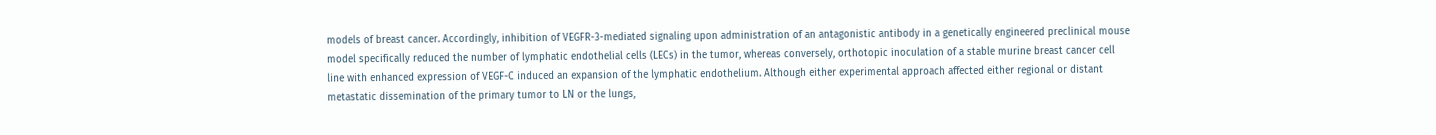models of breast cancer. Accordingly, inhibition of VEGFR-3-mediated signaling upon administration of an antagonistic antibody in a genetically engineered preclinical mouse model specifically reduced the number of lymphatic endothelial cells (LECs) in the tumor, whereas conversely, orthotopic inoculation of a stable murine breast cancer cell line with enhanced expression of VEGF-C induced an expansion of the lymphatic endothelium. Although either experimental approach affected either regional or distant metastatic dissemination of the primary tumor to LN or the lungs,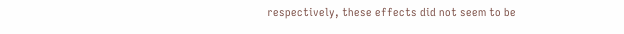respectively, these effects did not seem to be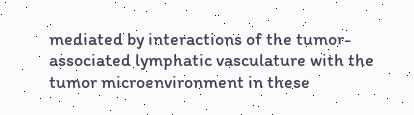mediated by interactions of the tumor-associated lymphatic vasculature with the tumor microenvironment in these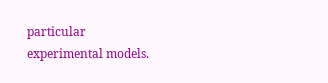particular experimental models.